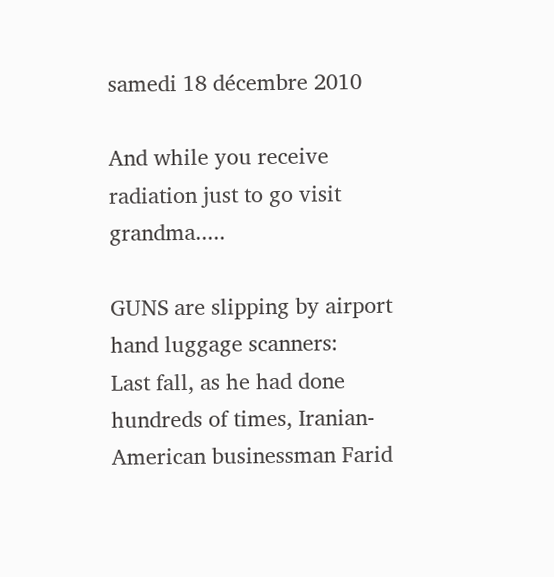samedi 18 décembre 2010

And while you receive radiation just to go visit grandma.....

GUNS are slipping by airport hand luggage scanners:
Last fall, as he had done hundreds of times, Iranian-American businessman Farid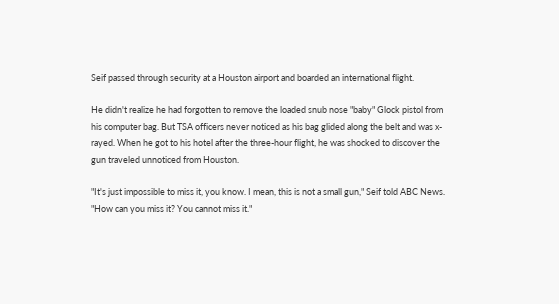Seif passed through security at a Houston airport and boarded an international flight.

He didn't realize he had forgotten to remove the loaded snub nose "baby" Glock pistol from his computer bag. But TSA officers never noticed as his bag glided along the belt and was x-rayed. When he got to his hotel after the three-hour flight, he was shocked to discover the gun traveled unnoticed from Houston.

"It's just impossible to miss it, you know. I mean, this is not a small gun," Seif told ABC News. "How can you miss it? You cannot miss it."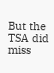But the TSA did miss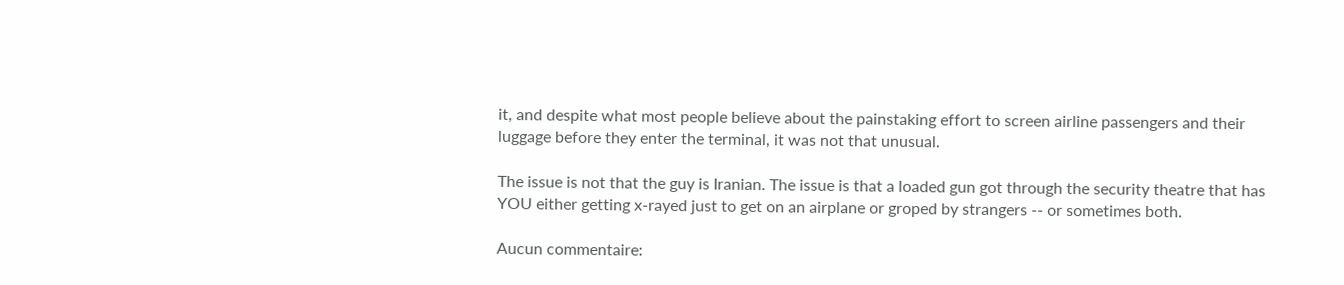it, and despite what most people believe about the painstaking effort to screen airline passengers and their luggage before they enter the terminal, it was not that unusual.

The issue is not that the guy is Iranian. The issue is that a loaded gun got through the security theatre that has YOU either getting x-rayed just to get on an airplane or groped by strangers -- or sometimes both.

Aucun commentaire: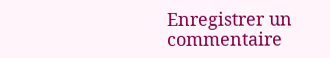Enregistrer un commentaire